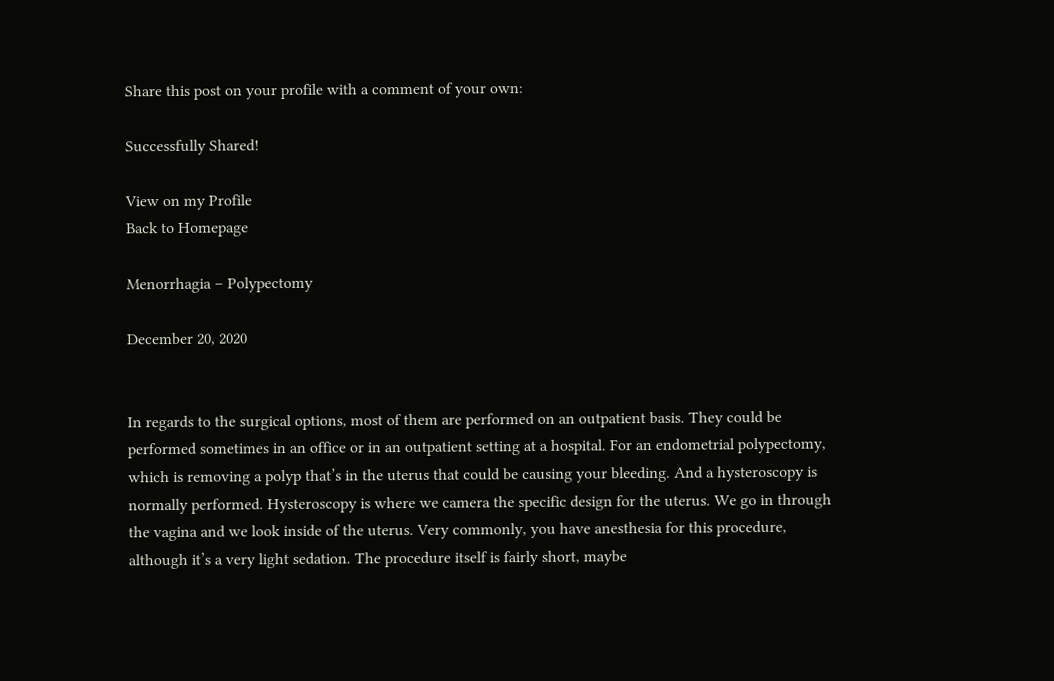Share this post on your profile with a comment of your own:

Successfully Shared!

View on my Profile
Back to Homepage

Menorrhagia – Polypectomy

December 20, 2020


In regards to the surgical options, most of them are performed on an outpatient basis. They could be performed sometimes in an office or in an outpatient setting at a hospital. For an endometrial polypectomy, which is removing a polyp that’s in the uterus that could be causing your bleeding. And a hysteroscopy is normally performed. Hysteroscopy is where we camera the specific design for the uterus. We go in through the vagina and we look inside of the uterus. Very commonly, you have anesthesia for this procedure, although it’s a very light sedation. The procedure itself is fairly short, maybe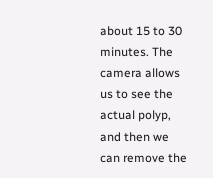about 15 to 30 minutes. The camera allows us to see the actual polyp, and then we can remove the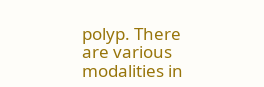polyp. There are various modalities in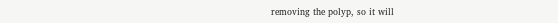removing the polyp, so it will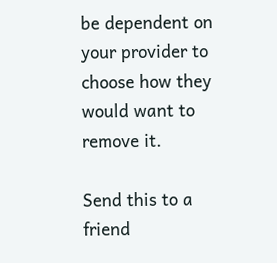be dependent on your provider to choose how they would want to remove it.

Send this to a friend